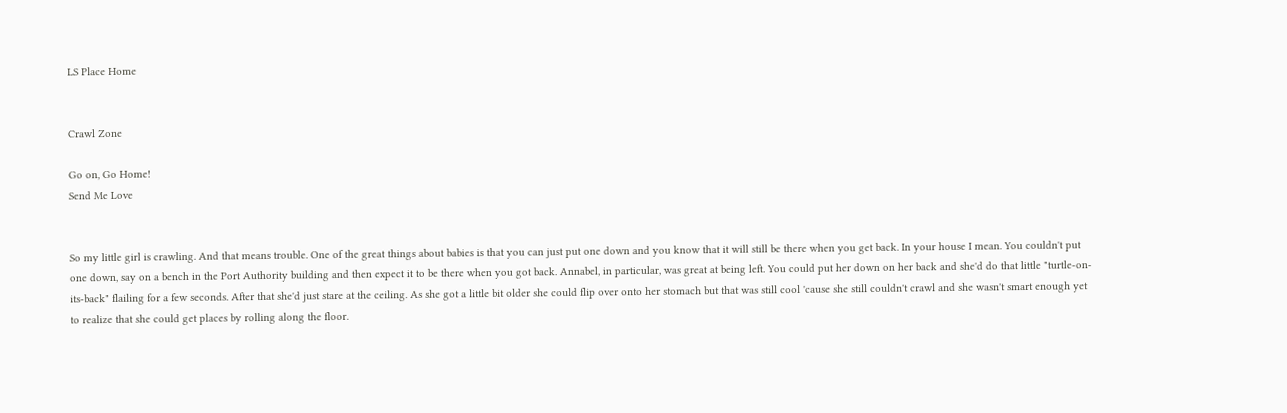LS Place Home


Crawl Zone

Go on, Go Home!
Send Me Love


So my little girl is crawling. And that means trouble. One of the great things about babies is that you can just put one down and you know that it will still be there when you get back. In your house I mean. You couldn't put one down, say on a bench in the Port Authority building and then expect it to be there when you got back. Annabel, in particular, was great at being left. You could put her down on her back and she'd do that little "turtle-on-its-back" flailing for a few seconds. After that she'd just stare at the ceiling. As she got a little bit older she could flip over onto her stomach but that was still cool 'cause she still couldn't crawl and she wasn't smart enough yet to realize that she could get places by rolling along the floor.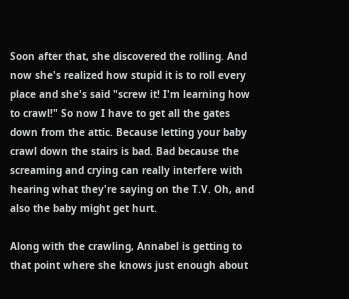Soon after that, she discovered the rolling. And now she's realized how stupid it is to roll every place and she's said "screw it! I'm learning how to crawl!" So now I have to get all the gates down from the attic. Because letting your baby crawl down the stairs is bad. Bad because the screaming and crying can really interfere with hearing what they're saying on the T.V. Oh, and also the baby might get hurt.

Along with the crawling, Annabel is getting to that point where she knows just enough about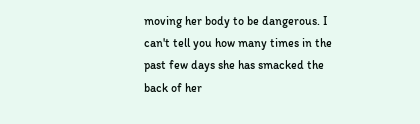moving her body to be dangerous. I can't tell you how many times in the past few days she has smacked the back of her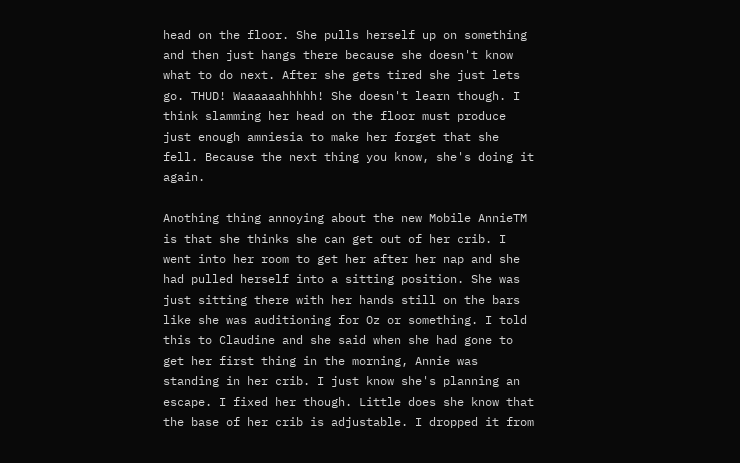head on the floor. She pulls herself up on something and then just hangs there because she doesn't know what to do next. After she gets tired she just lets go. THUD! Waaaaaahhhhh! She doesn't learn though. I think slamming her head on the floor must produce just enough amniesia to make her forget that she fell. Because the next thing you know, she's doing it again.

Anothing thing annoying about the new Mobile AnnieTM is that she thinks she can get out of her crib. I went into her room to get her after her nap and she had pulled herself into a sitting position. She was just sitting there with her hands still on the bars like she was auditioning for Oz or something. I told this to Claudine and she said when she had gone to get her first thing in the morning, Annie was standing in her crib. I just know she's planning an escape. I fixed her though. Little does she know that the base of her crib is adjustable. I dropped it from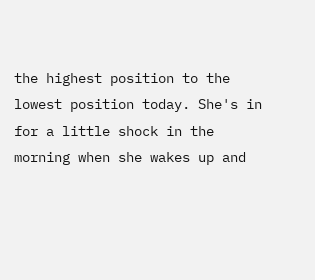the highest position to the lowest position today. She's in for a little shock in the morning when she wakes up and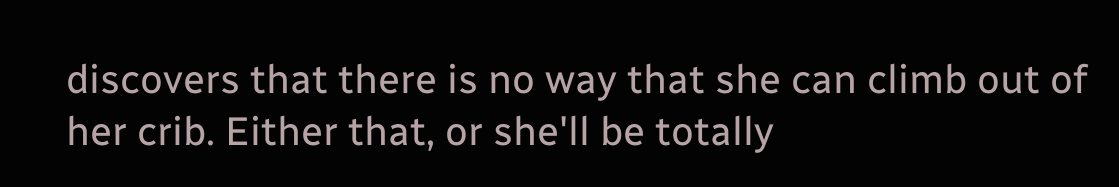discovers that there is no way that she can climb out of her crib. Either that, or she'll be totally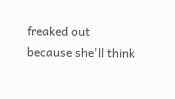freaked out because she'll think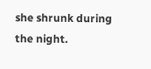she shrunk during the night.